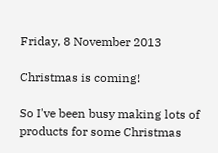Friday, 8 November 2013

Christmas is coming!

So I've been busy making lots of products for some Christmas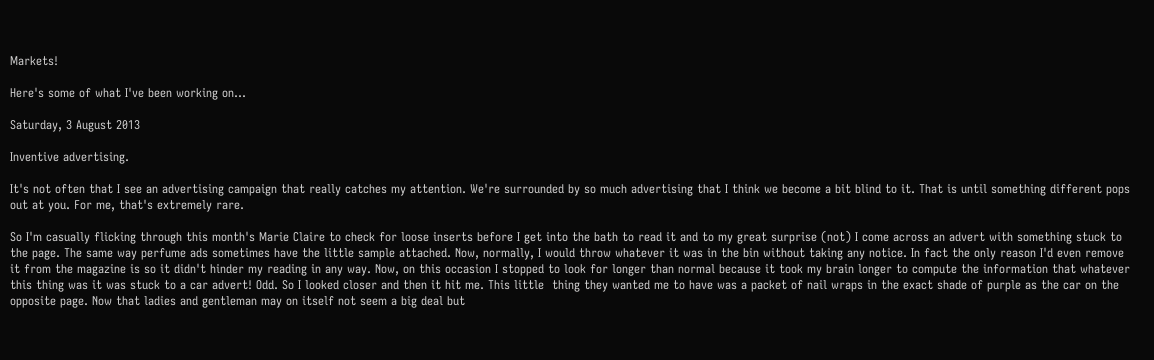Markets!

Here's some of what I've been working on...

Saturday, 3 August 2013

Inventive advertising.

It's not often that I see an advertising campaign that really catches my attention. We're surrounded by so much advertising that I think we become a bit blind to it. That is until something different pops out at you. For me, that's extremely rare.

So I'm casually flicking through this month's Marie Claire to check for loose inserts before I get into the bath to read it and to my great surprise (not) I come across an advert with something stuck to the page. The same way perfume ads sometimes have the little sample attached. Now, normally, I would throw whatever it was in the bin without taking any notice. In fact the only reason I'd even remove it from the magazine is so it didn't hinder my reading in any way. Now, on this occasion I stopped to look for longer than normal because it took my brain longer to compute the information that whatever this thing was it was stuck to a car advert! Odd. So I looked closer and then it hit me. This little  thing they wanted me to have was a packet of nail wraps in the exact shade of purple as the car on the opposite page. Now that ladies and gentleman may on itself not seem a big deal but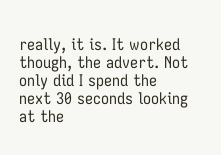really, it is. It worked though, the advert. Not only did I spend the next 30 seconds looking at the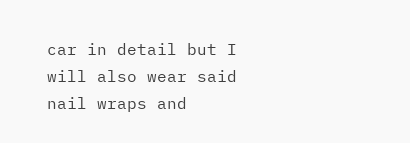car in detail but I will also wear said nail wraps and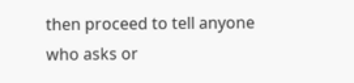then proceed to tell anyone who asks or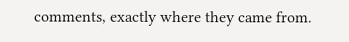comments, exactly where they came from.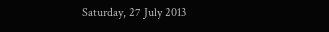Saturday, 27 July 2013